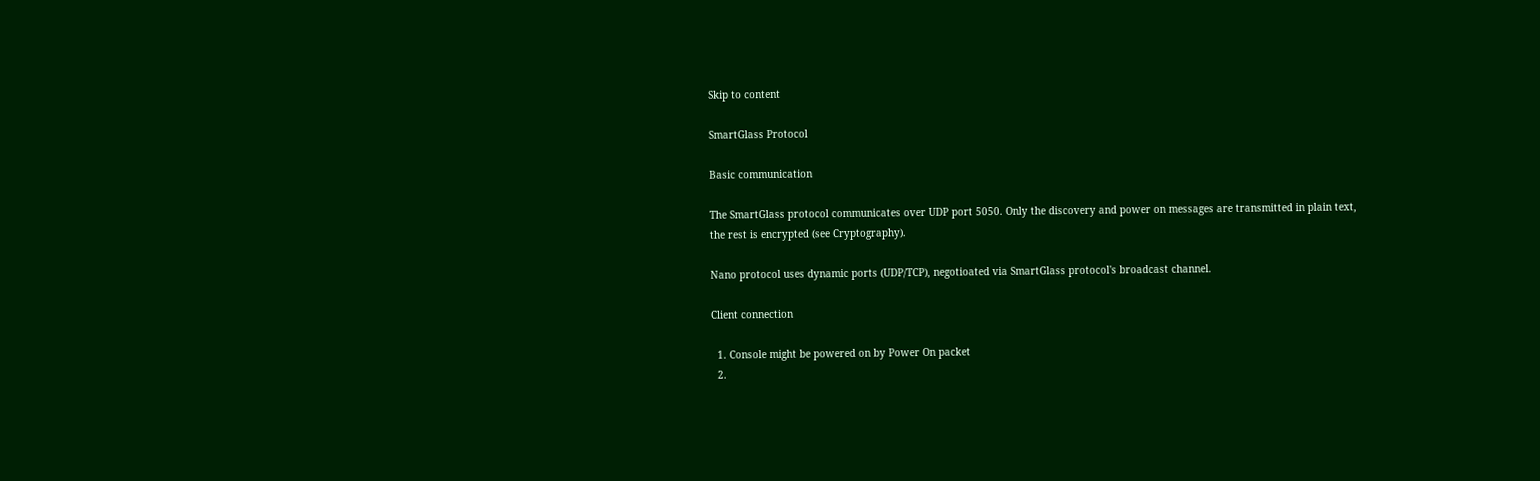Skip to content

SmartGlass Protocol

Basic communication

The SmartGlass protocol communicates over UDP port 5050. Only the discovery and power on messages are transmitted in plain text, the rest is encrypted (see Cryptography).

Nano protocol uses dynamic ports (UDP/TCP), negotioated via SmartGlass protocol's broadcast channel.

Client connection

  1. Console might be powered on by Power On packet
  2.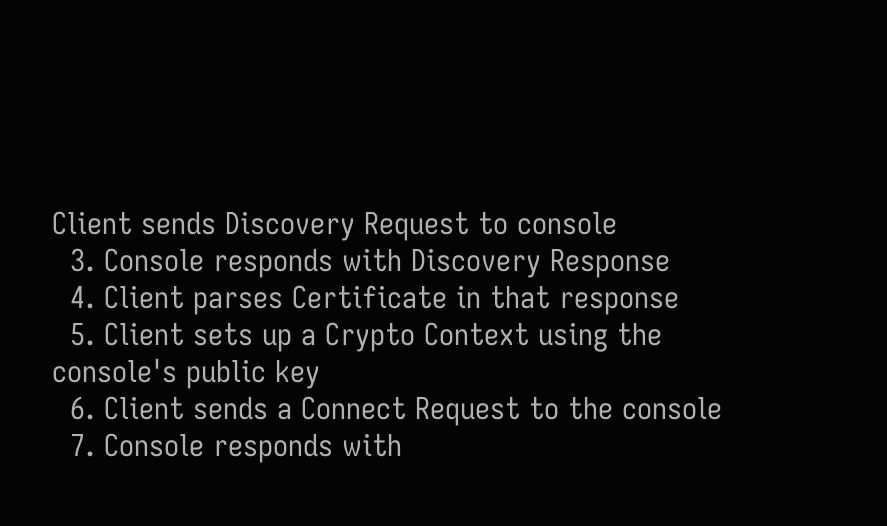Client sends Discovery Request to console
  3. Console responds with Discovery Response
  4. Client parses Certificate in that response
  5. Client sets up a Crypto Context using the console's public key
  6. Client sends a Connect Request to the console
  7. Console responds with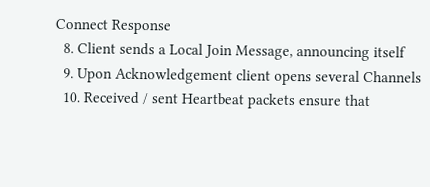Connect Response
  8. Client sends a Local Join Message, announcing itself
  9. Upon Acknowledgement client opens several Channels
  10. Received / sent Heartbeat packets ensure that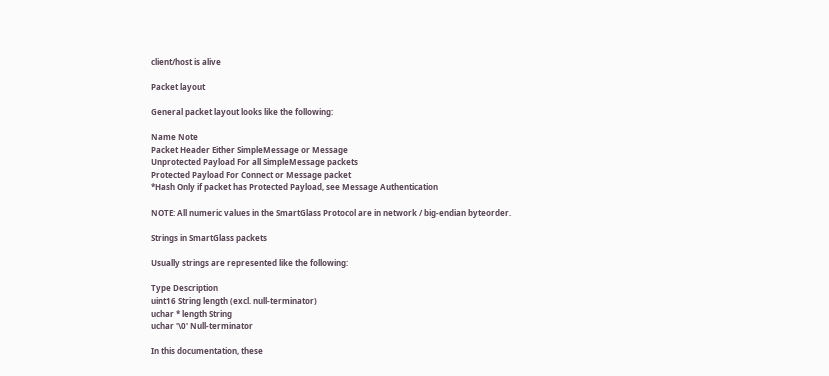client/host is alive

Packet layout

General packet layout looks like the following:

Name Note
Packet Header Either SimpleMessage or Message
Unprotected Payload For all SimpleMessage packets
Protected Payload For Connect or Message packet
*Hash Only if packet has Protected Payload, see Message Authentication

NOTE: All numeric values in the SmartGlass Protocol are in network / big-endian byteorder.

Strings in SmartGlass packets

Usually strings are represented like the following:

Type Description
uint16 String length (excl. null-terminator)
uchar * length String
uchar '\0' Null-terminator

In this documentation, these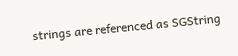strings are referenced as SGString